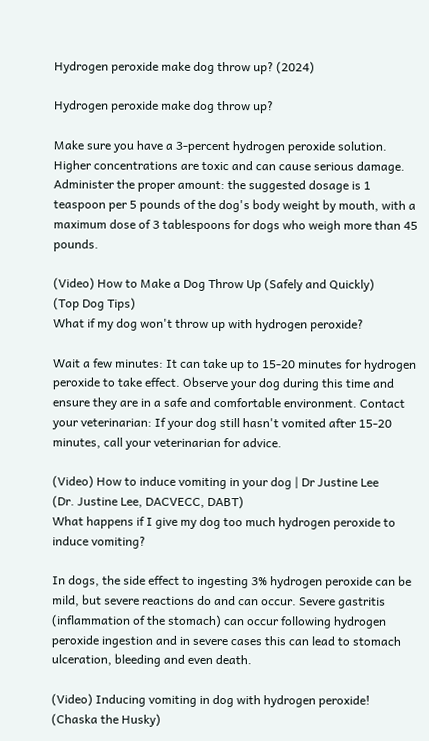Hydrogen peroxide make dog throw up? (2024)

Hydrogen peroxide make dog throw up?

Make sure you have a 3-percent hydrogen peroxide solution. Higher concentrations are toxic and can cause serious damage. Administer the proper amount: the suggested dosage is 1 teaspoon per 5 pounds of the dog's body weight by mouth, with a maximum dose of 3 tablespoons for dogs who weigh more than 45 pounds.

(Video) How to Make a Dog Throw Up (Safely and Quickly)
(Top Dog Tips)
What if my dog won't throw up with hydrogen peroxide?

Wait a few minutes: It can take up to 15-20 minutes for hydrogen peroxide to take effect. Observe your dog during this time and ensure they are in a safe and comfortable environment. Contact your veterinarian: If your dog still hasn't vomited after 15-20 minutes, call your veterinarian for advice.

(Video) How to induce vomiting in your dog | Dr Justine Lee
(Dr. Justine Lee, DACVECC, DABT)
What happens if I give my dog too much hydrogen peroxide to induce vomiting?

In dogs, the side effect to ingesting 3% hydrogen peroxide can be mild, but severe reactions do and can occur. Severe gastritis (inflammation of the stomach) can occur following hydrogen peroxide ingestion and in severe cases this can lead to stomach ulceration, bleeding and even death.

(Video) Inducing vomiting in dog with hydrogen peroxide!
(Chaska the Husky)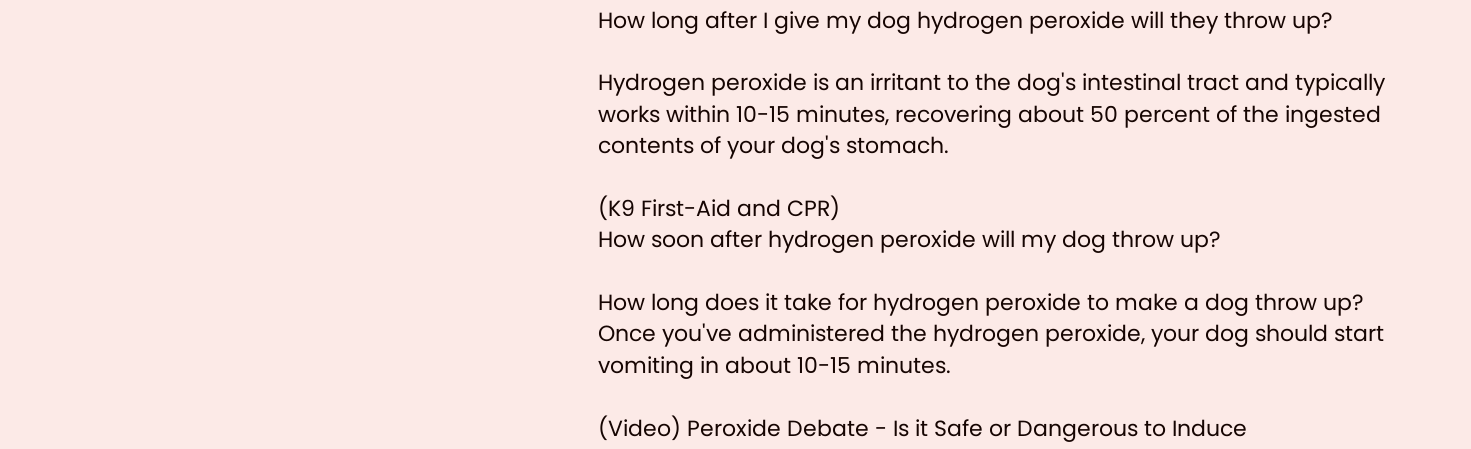How long after I give my dog hydrogen peroxide will they throw up?

Hydrogen peroxide is an irritant to the dog's intestinal tract and typically works within 10-15 minutes, recovering about 50 percent of the ingested contents of your dog's stomach.

(K9 First-Aid and CPR)
How soon after hydrogen peroxide will my dog throw up?

How long does it take for hydrogen peroxide to make a dog throw up? Once you've administered the hydrogen peroxide, your dog should start vomiting in about 10-15 minutes.

(Video) Peroxide Debate - Is it Safe or Dangerous to Induce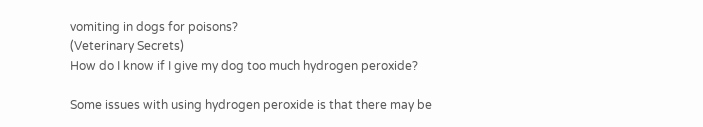vomiting in dogs for poisons?
(Veterinary Secrets)
How do I know if I give my dog too much hydrogen peroxide?

Some issues with using hydrogen peroxide is that there may be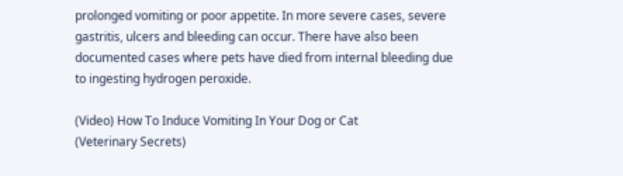prolonged vomiting or poor appetite. In more severe cases, severe gastritis, ulcers and bleeding can occur. There have also been documented cases where pets have died from internal bleeding due to ingesting hydrogen peroxide.

(Video) How To Induce Vomiting In Your Dog or Cat
(Veterinary Secrets)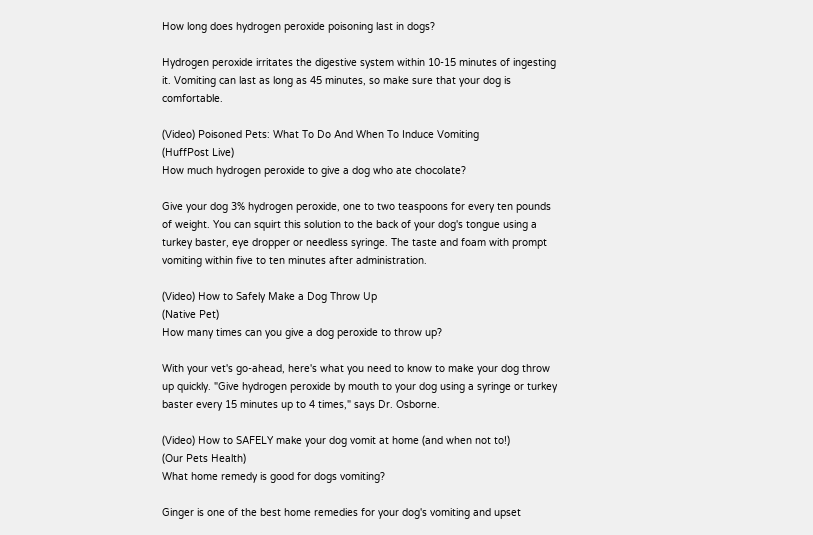How long does hydrogen peroxide poisoning last in dogs?

Hydrogen peroxide irritates the digestive system within 10-15 minutes of ingesting it. Vomiting can last as long as 45 minutes, so make sure that your dog is comfortable.

(Video) Poisoned Pets: What To Do And When To Induce Vomiting
(HuffPost Live)
How much hydrogen peroxide to give a dog who ate chocolate?

Give your dog 3% hydrogen peroxide, one to two teaspoons for every ten pounds of weight. You can squirt this solution to the back of your dog's tongue using a turkey baster, eye dropper or needless syringe. The taste and foam with prompt vomiting within five to ten minutes after administration.

(Video) How to Safely Make a Dog Throw Up
(Native Pet)
How many times can you give a dog peroxide to throw up?

With your vet's go-ahead, here's what you need to know to make your dog throw up quickly. "Give hydrogen peroxide by mouth to your dog using a syringe or turkey baster every 15 minutes up to 4 times," says Dr. Osborne.

(Video) How to SAFELY make your dog vomit at home (and when not to!)
(Our Pets Health)
What home remedy is good for dogs vomiting?

Ginger is one of the best home remedies for your dog's vomiting and upset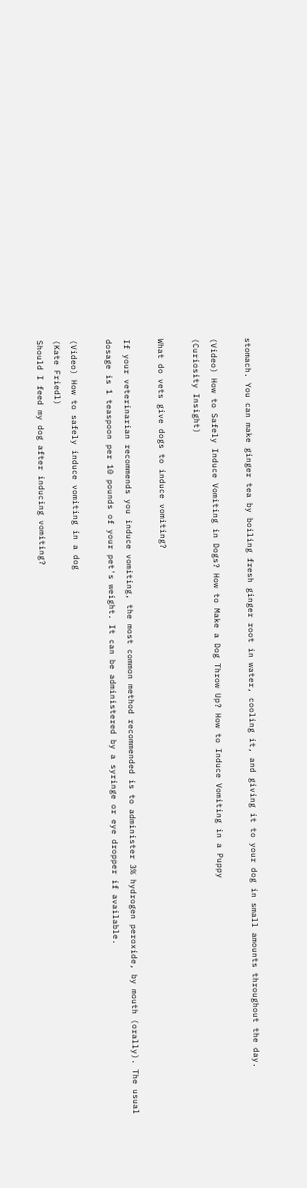stomach. You can make ginger tea by boiling fresh ginger root in water, cooling it, and giving it to your dog in small amounts throughout the day.

(Video) How to Safely Induce Vomiting in Dogs? How to Make a Dog Throw Up? How to Induce Vomiting in a Puppy
(Curiosity Insight)

What do vets give dogs to induce vomiting?

If your veterinarian recommends you induce vomiting, the most common method recommended is to administer 3% hydrogen peroxide, by mouth (orally). The usual dosage is 1 teaspoon per 10 pounds of your pet's weight. It can be administered by a syringe or eye dropper if available.

(Video) How to safely induce vomiting in a dog
(Kate Friedl)
Should I feed my dog after inducing vomiting?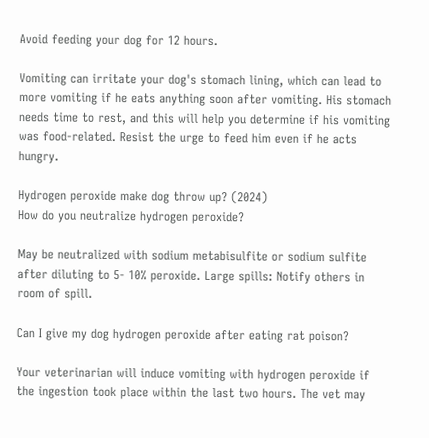Avoid feeding your dog for 12 hours.

Vomiting can irritate your dog's stomach lining, which can lead to more vomiting if he eats anything soon after vomiting. His stomach needs time to rest, and this will help you determine if his vomiting was food-related. Resist the urge to feed him even if he acts hungry.

Hydrogen peroxide make dog throw up? (2024)
How do you neutralize hydrogen peroxide?

May be neutralized with sodium metabisulfite or sodium sulfite after diluting to 5- 10% peroxide. Large spills: Notify others in room of spill.

Can I give my dog hydrogen peroxide after eating rat poison?

Your veterinarian will induce vomiting with hydrogen peroxide if the ingestion took place within the last two hours. The vet may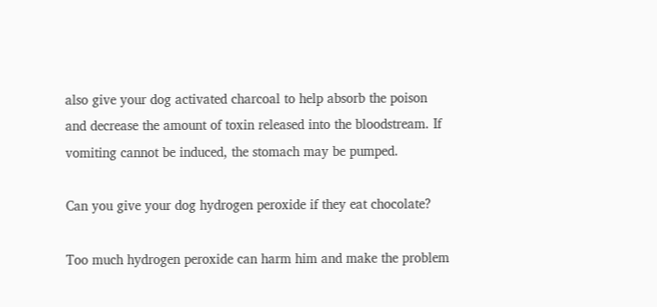also give your dog activated charcoal to help absorb the poison and decrease the amount of toxin released into the bloodstream. If vomiting cannot be induced, the stomach may be pumped.

Can you give your dog hydrogen peroxide if they eat chocolate?

Too much hydrogen peroxide can harm him and make the problem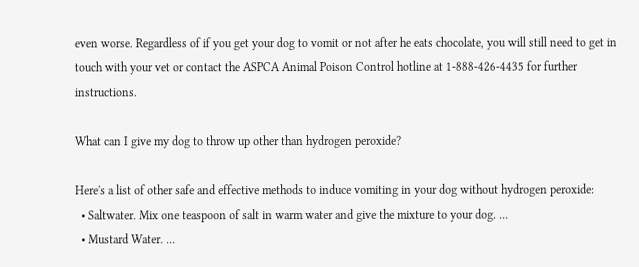even worse. Regardless of if you get your dog to vomit or not after he eats chocolate, you will still need to get in touch with your vet or contact the ASPCA Animal Poison Control hotline at 1-888-426-4435 for further instructions.

What can I give my dog to throw up other than hydrogen peroxide?

Here's a list of other safe and effective methods to induce vomiting in your dog without hydrogen peroxide:
  • Saltwater. Mix one teaspoon of salt in warm water and give the mixture to your dog. ...
  • Mustard Water. ...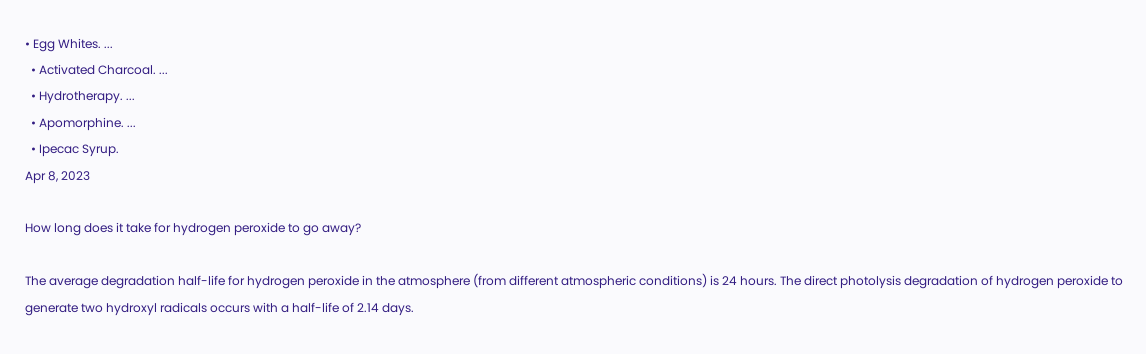• Egg Whites. ...
  • Activated Charcoal. ...
  • Hydrotherapy. ...
  • Apomorphine. ...
  • Ipecac Syrup.
Apr 8, 2023

How long does it take for hydrogen peroxide to go away?

The average degradation half-life for hydrogen peroxide in the atmosphere (from different atmospheric conditions) is 24 hours. The direct photolysis degradation of hydrogen peroxide to generate two hydroxyl radicals occurs with a half-life of 2.14 days.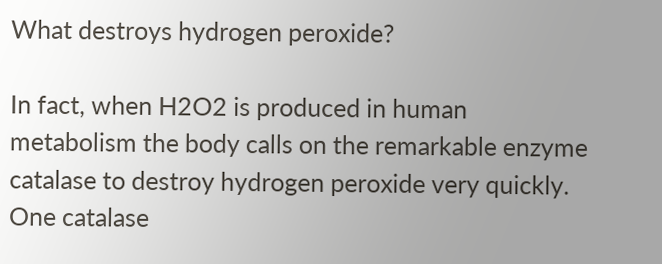What destroys hydrogen peroxide?

In fact, when H2O2 is produced in human metabolism the body calls on the remarkable enzyme catalase to destroy hydrogen peroxide very quickly. One catalase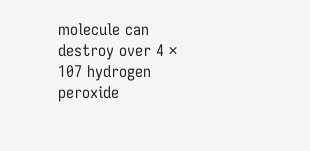molecule can destroy over 4 × 107 hydrogen peroxide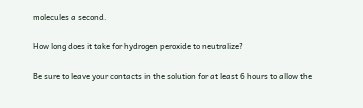molecules a second.

How long does it take for hydrogen peroxide to neutralize?

Be sure to leave your contacts in the solution for at least 6 hours to allow the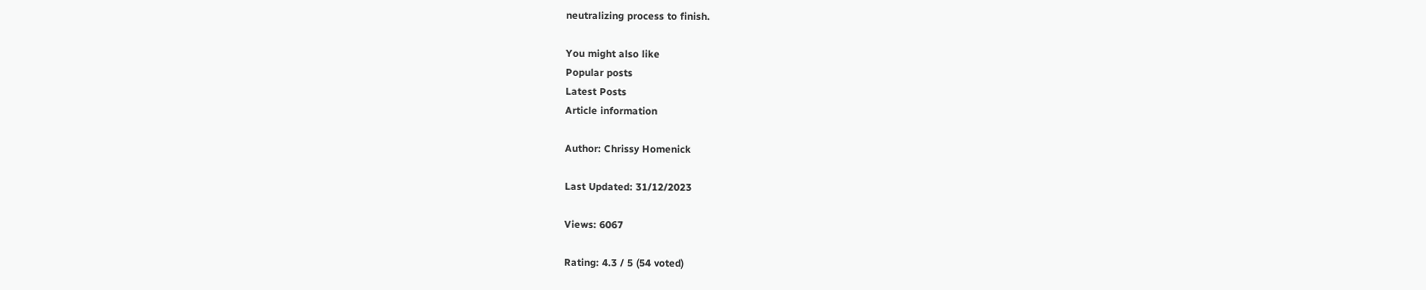neutralizing process to finish.

You might also like
Popular posts
Latest Posts
Article information

Author: Chrissy Homenick

Last Updated: 31/12/2023

Views: 6067

Rating: 4.3 / 5 (54 voted)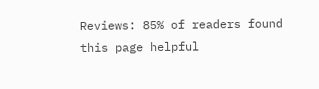Reviews: 85% of readers found this page helpful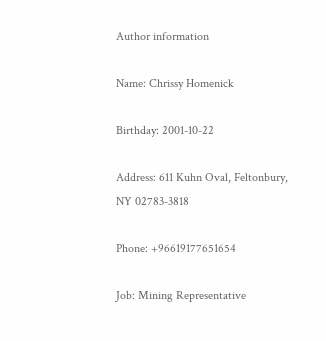Author information

Name: Chrissy Homenick

Birthday: 2001-10-22

Address: 611 Kuhn Oval, Feltonbury, NY 02783-3818

Phone: +96619177651654

Job: Mining Representative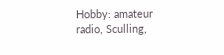Hobby: amateur radio, Sculling,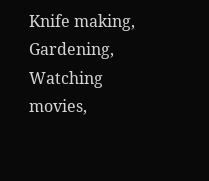Knife making, Gardening, Watching movies,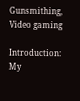Gunsmithing, Video gaming

Introduction: My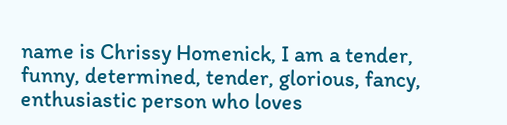name is Chrissy Homenick, I am a tender, funny, determined, tender, glorious, fancy, enthusiastic person who loves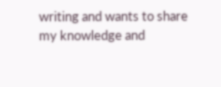writing and wants to share my knowledge and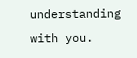understanding with you.